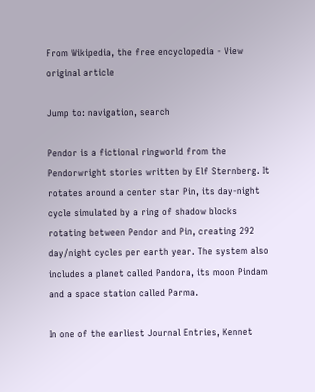From Wikipedia, the free encyclopedia - View original article

Jump to: navigation, search

Pendor is a fictional ringworld from the Pendorwright stories written by Elf Sternberg. It rotates around a center star Pin, its day-night cycle simulated by a ring of shadow blocks rotating between Pendor and Pin, creating 292 day/night cycles per earth year. The system also includes a planet called Pandora, its moon Pindam and a space station called Parma.

In one of the earliest Journal Entries, Kennet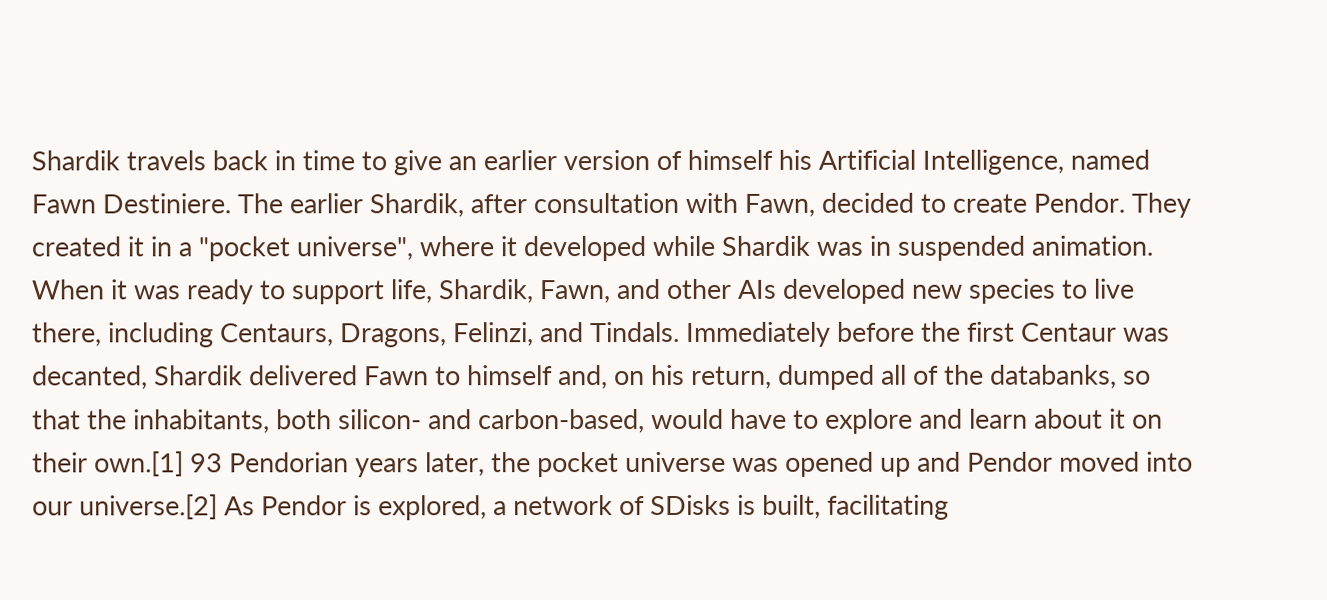Shardik travels back in time to give an earlier version of himself his Artificial Intelligence, named Fawn Destiniere. The earlier Shardik, after consultation with Fawn, decided to create Pendor. They created it in a "pocket universe", where it developed while Shardik was in suspended animation. When it was ready to support life, Shardik, Fawn, and other AIs developed new species to live there, including Centaurs, Dragons, Felinzi, and Tindals. Immediately before the first Centaur was decanted, Shardik delivered Fawn to himself and, on his return, dumped all of the databanks, so that the inhabitants, both silicon- and carbon-based, would have to explore and learn about it on their own.[1] 93 Pendorian years later, the pocket universe was opened up and Pendor moved into our universe.[2] As Pendor is explored, a network of SDisks is built, facilitating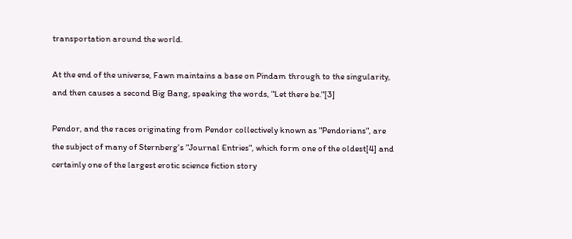transportation around the world.

At the end of the universe, Fawn maintains a base on Pindam through to the singularity, and then causes a second Big Bang, speaking the words, "Let there be."[3]

Pendor, and the races originating from Pendor collectively known as "Pendorians", are the subject of many of Sternberg's "Journal Entries", which form one of the oldest[4] and certainly one of the largest erotic science fiction story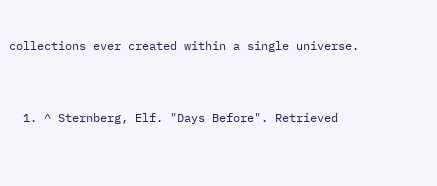collections ever created within a single universe.


  1. ^ Sternberg, Elf. "Days Before". Retrieved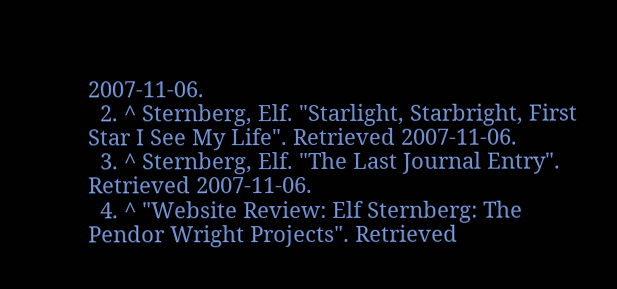2007-11-06.
  2. ^ Sternberg, Elf. "Starlight, Starbright, First Star I See My Life". Retrieved 2007-11-06.
  3. ^ Sternberg, Elf. "The Last Journal Entry". Retrieved 2007-11-06.
  4. ^ "Website Review: Elf Sternberg: The Pendor Wright Projects". Retrieved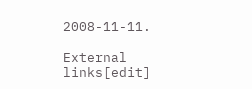2008-11-11.

External links[edit]